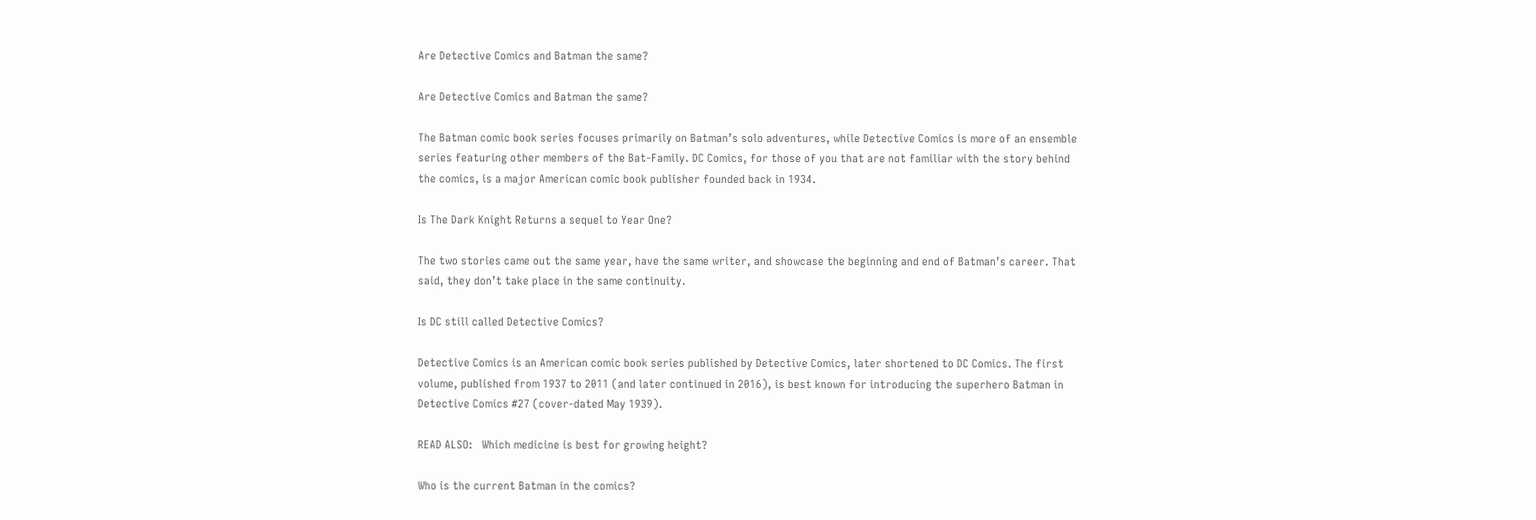Are Detective Comics and Batman the same?

Are Detective Comics and Batman the same?

The Batman comic book series focuses primarily on Batman’s solo adventures, while Detective Comics is more of an ensemble series featuring other members of the Bat-Family. DC Comics, for those of you that are not familiar with the story behind the comics, is a major American comic book publisher founded back in 1934.

Is The Dark Knight Returns a sequel to Year One?

The two stories came out the same year, have the same writer, and showcase the beginning and end of Batman’s career. That said, they don’t take place in the same continuity.

Is DC still called Detective Comics?

Detective Comics is an American comic book series published by Detective Comics, later shortened to DC Comics. The first volume, published from 1937 to 2011 (and later continued in 2016), is best known for introducing the superhero Batman in Detective Comics #27 (cover-dated May 1939).

READ ALSO:   Which medicine is best for growing height?

Who is the current Batman in the comics?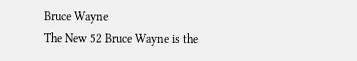Bruce Wayne
The New 52 Bruce Wayne is the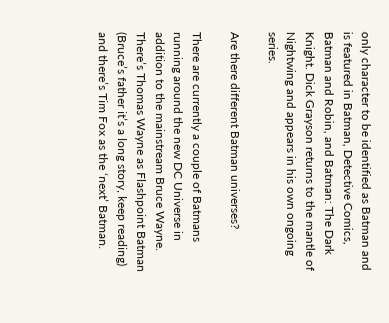only character to be identified as Batman and is featured in Batman, Detective Comics, Batman and Robin, and Batman: The Dark Knight. Dick Grayson returns to the mantle of Nightwing and appears in his own ongoing series.

Are there different Batman universes?

There are currently a couple of Batmans running around the new DC Universe in addition to the mainstream Bruce Wayne. There’s Thomas Wayne as Flashpoint Batman (Bruce’s father it’s a long story, keep reading) and there’s Tim Fox as the ‘next’ Batman.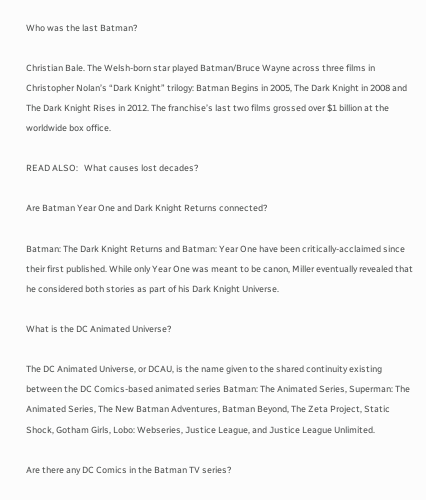Who was the last Batman?

Christian Bale. The Welsh-born star played Batman/Bruce Wayne across three films in Christopher Nolan’s “Dark Knight” trilogy: Batman Begins in 2005, The Dark Knight in 2008 and The Dark Knight Rises in 2012. The franchise’s last two films grossed over $1 billion at the worldwide box office.

READ ALSO:   What causes lost decades?

Are Batman Year One and Dark Knight Returns connected?

Batman: The Dark Knight Returns and Batman: Year One have been critically-acclaimed since their first published. While only Year One was meant to be canon, Miller eventually revealed that he considered both stories as part of his Dark Knight Universe.

What is the DC Animated Universe?

The DC Animated Universe, or DCAU, is the name given to the shared continuity existing between the DC Comics-based animated series Batman: The Animated Series, Superman: The Animated Series, The New Batman Adventures, Batman Beyond, The Zeta Project, Static Shock, Gotham Girls, Lobo: Webseries, Justice League, and Justice League Unlimited.

Are there any DC Comics in the Batman TV series?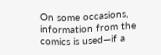On some occasions, information from the comics is used—if a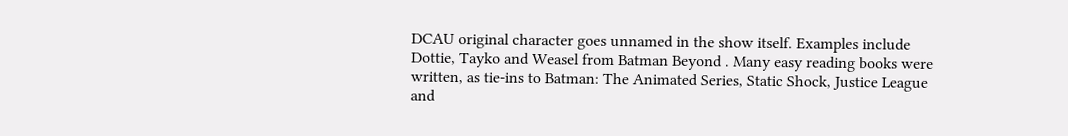DCAU original character goes unnamed in the show itself. Examples include Dottie, Tayko and Weasel from Batman Beyond . Many easy reading books were written, as tie-ins to Batman: The Animated Series, Static Shock, Justice League and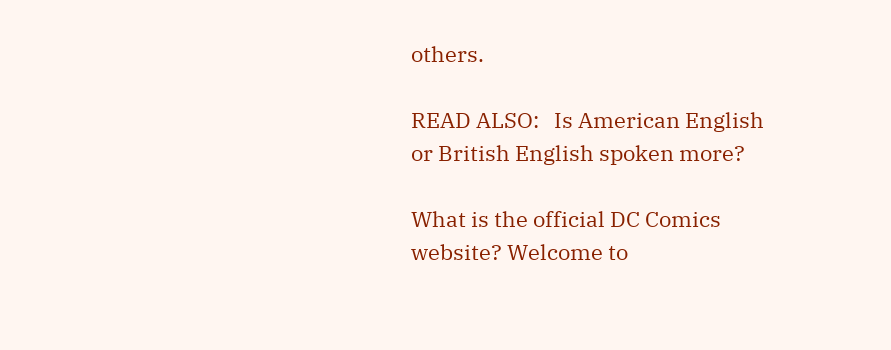others.

READ ALSO:   Is American English or British English spoken more?

What is the official DC Comics website? Welcome to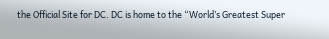the Official Site for DC. DC is home to the “World’s Greatest Super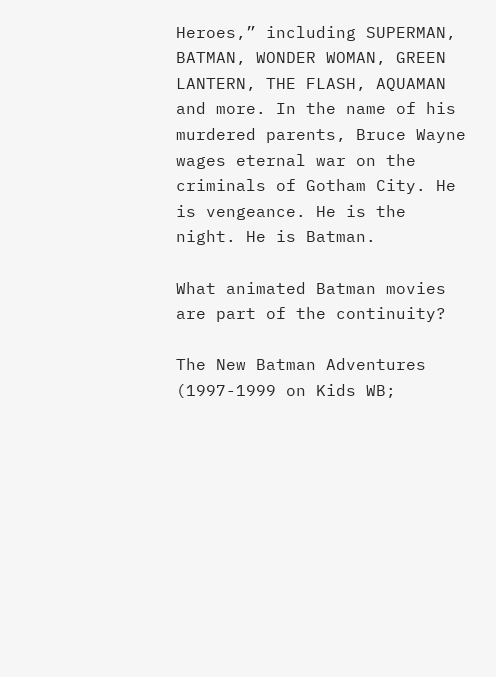Heroes,” including SUPERMAN, BATMAN, WONDER WOMAN, GREEN LANTERN, THE FLASH, AQUAMAN and more. In the name of his murdered parents, Bruce Wayne wages eternal war on the criminals of Gotham City. He is vengeance. He is the night. He is Batman.

What animated Batman movies are part of the continuity?

The New Batman Adventures (1997-1999 on Kids WB;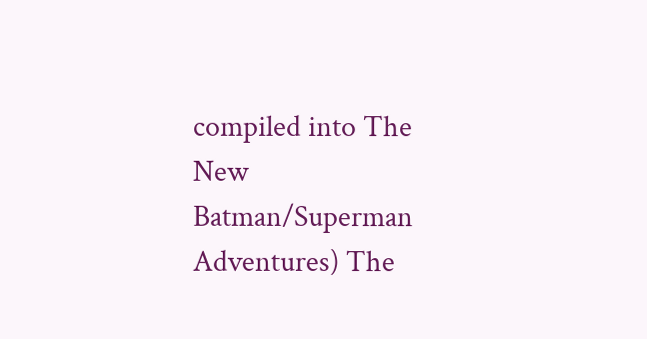compiled into The New Batman/Superman Adventures) The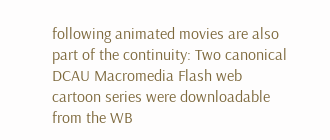following animated movies are also part of the continuity: Two canonical DCAU Macromedia Flash web cartoon series were downloadable from the WB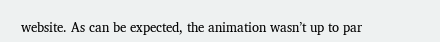website. As can be expected, the animation wasn’t up to par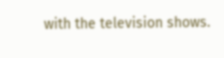with the television shows.